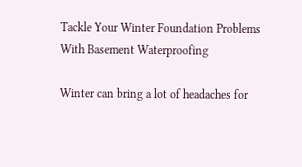Tackle Your Winter Foundation Problems With Basement Waterproofing

Winter can bring a lot of headaches for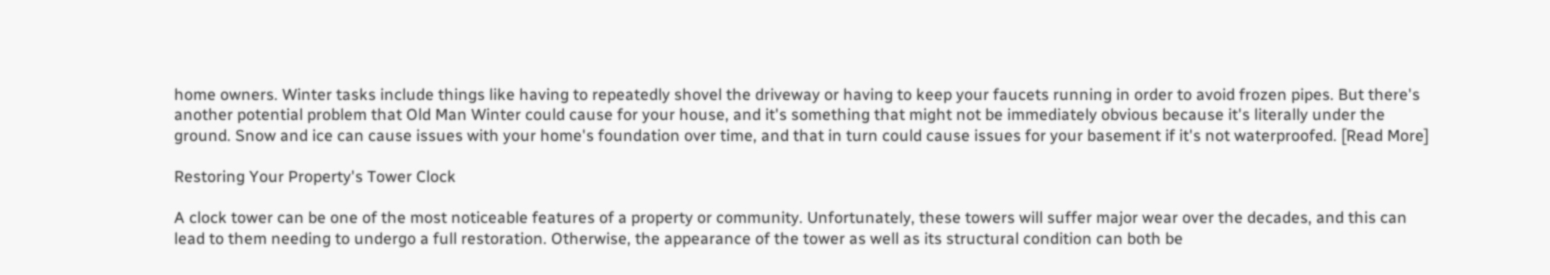home owners. Winter tasks include things like having to repeatedly shovel the driveway or having to keep your faucets running in order to avoid frozen pipes. But there's another potential problem that Old Man Winter could cause for your house, and it's something that might not be immediately obvious because it's literally under the ground. Snow and ice can cause issues with your home's foundation over time, and that in turn could cause issues for your basement if it's not waterproofed. [Read More]

Restoring Your Property's Tower Clock

A clock tower can be one of the most noticeable features of a property or community. Unfortunately, these towers will suffer major wear over the decades, and this can lead to them needing to undergo a full restoration. Otherwise, the appearance of the tower as well as its structural condition can both be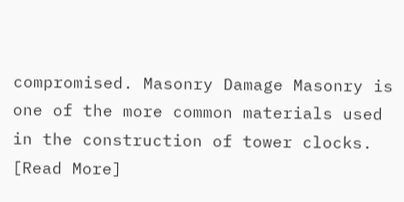compromised. Masonry Damage Masonry is one of the more common materials used in the construction of tower clocks. [Read More]